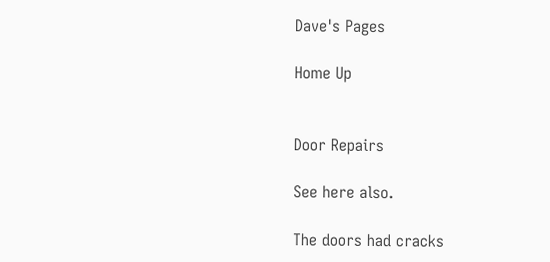Dave's Pages

Home Up


Door Repairs

See here also.

The doors had cracks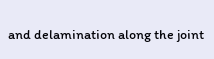and delamination along the joint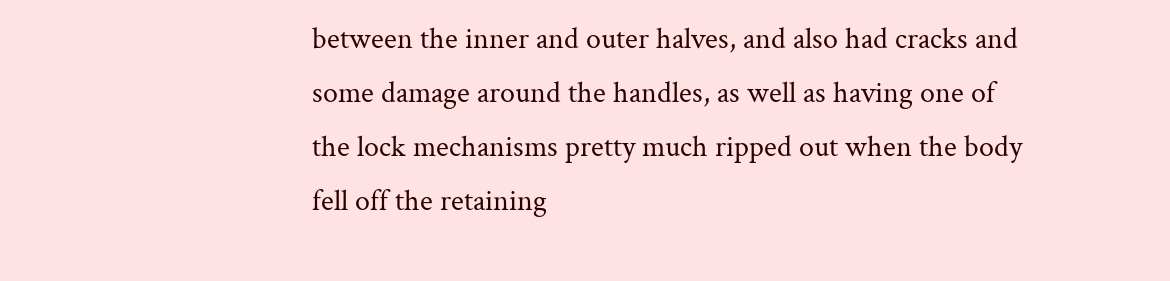between the inner and outer halves, and also had cracks and some damage around the handles, as well as having one of the lock mechanisms pretty much ripped out when the body fell off the retaining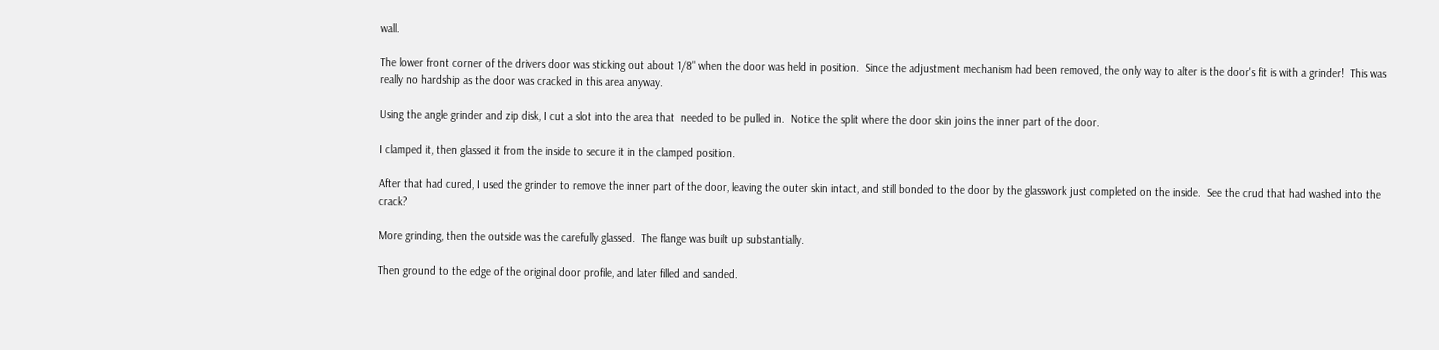wall.

The lower front corner of the drivers door was sticking out about 1/8" when the door was held in position.  Since the adjustment mechanism had been removed, the only way to alter is the door's fit is with a grinder!  This was really no hardship as the door was cracked in this area anyway.

Using the angle grinder and zip disk, I cut a slot into the area that  needed to be pulled in.  Notice the split where the door skin joins the inner part of the door.

I clamped it, then glassed it from the inside to secure it in the clamped position.

After that had cured, I used the grinder to remove the inner part of the door, leaving the outer skin intact, and still bonded to the door by the glasswork just completed on the inside.  See the crud that had washed into the crack?

More grinding, then the outside was the carefully glassed.  The flange was built up substantially.

Then ground to the edge of the original door profile, and later filled and sanded.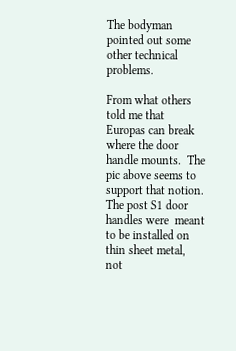The bodyman pointed out some other technical problems.

From what others told me that Europas can break where the door handle mounts.  The pic above seems to support that notion.   The post S1 door handles were  meant to be installed on thin sheet metal, not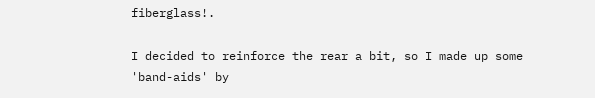fiberglass!.

I decided to reinforce the rear a bit, so I made up some 'band-aids' by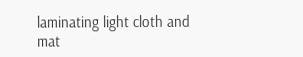laminating light cloth and mat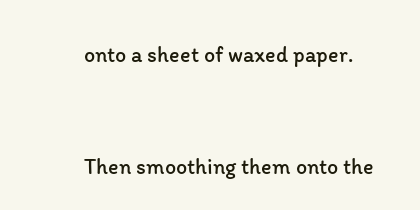onto a sheet of waxed paper.


Then smoothing them onto the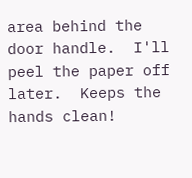area behind the door handle.  I'll peel the paper off later.  Keeps the hands clean!